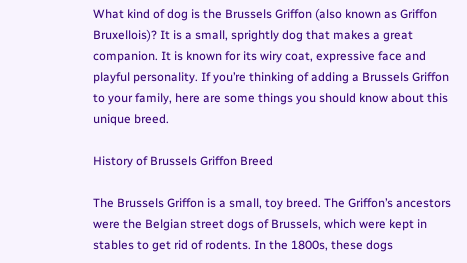What kind of dog is the Brussels Griffon (also known as Griffon Bruxellois)? It is a small, sprightly dog that makes a great companion. It is known for its wiry coat, expressive face and playful personality. If you’re thinking of adding a Brussels Griffon to your family, here are some things you should know about this unique breed.

History of Brussels Griffon Breed

The Brussels Griffon is a small, toy breed. The Griffon’s ancestors were the Belgian street dogs of Brussels, which were kept in stables to get rid of rodents. In the 1800s, these dogs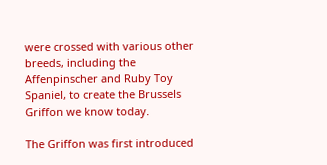were crossed with various other breeds, including the Affenpinscher and Ruby Toy Spaniel, to create the Brussels Griffon we know today.

The Griffon was first introduced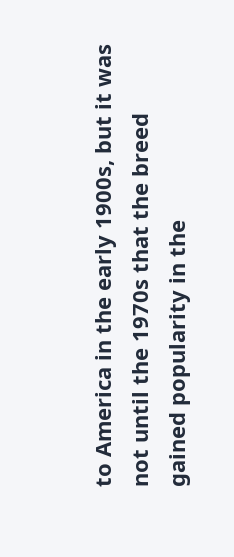to America in the early 1900s, but it was not until the 1970s that the breed gained popularity in the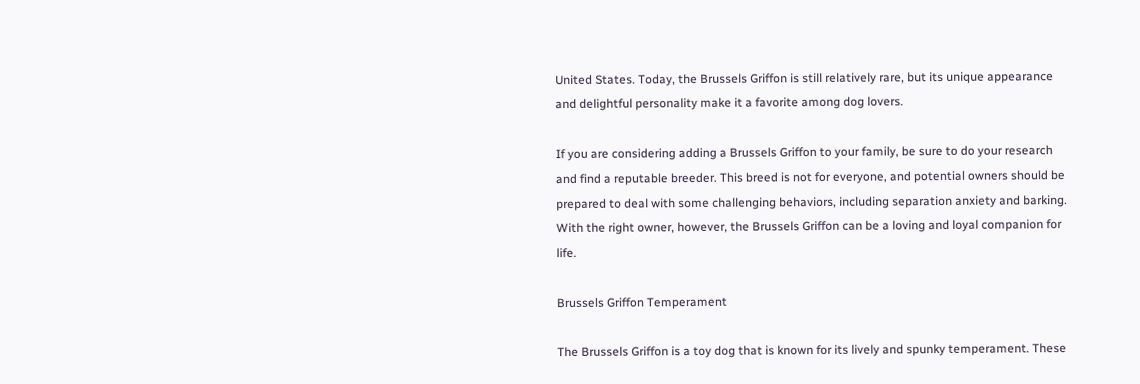United States. Today, the Brussels Griffon is still relatively rare, but its unique appearance and delightful personality make it a favorite among dog lovers.

If you are considering adding a Brussels Griffon to your family, be sure to do your research and find a reputable breeder. This breed is not for everyone, and potential owners should be prepared to deal with some challenging behaviors, including separation anxiety and barking. With the right owner, however, the Brussels Griffon can be a loving and loyal companion for life.

Brussels Griffon Temperament

The Brussels Griffon is a toy dog that is known for its lively and spunky temperament. These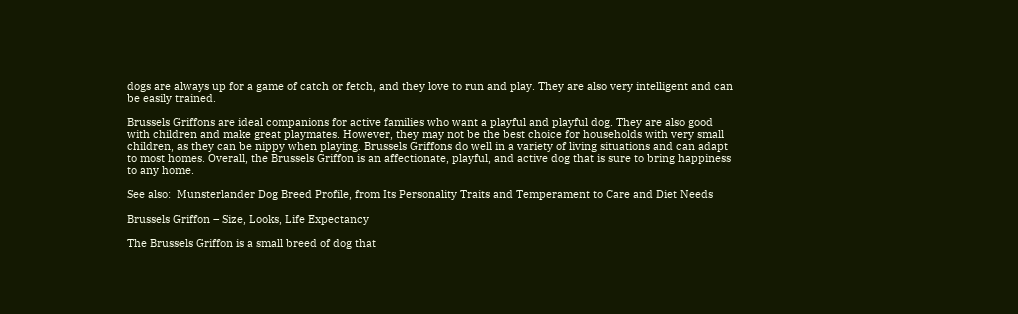dogs are always up for a game of catch or fetch, and they love to run and play. They are also very intelligent and can be easily trained.

Brussels Griffons are ideal companions for active families who want a playful and playful dog. They are also good with children and make great playmates. However, they may not be the best choice for households with very small children, as they can be nippy when playing. Brussels Griffons do well in a variety of living situations and can adapt to most homes. Overall, the Brussels Griffon is an affectionate, playful, and active dog that is sure to bring happiness to any home.

See also:  Munsterlander Dog Breed Profile, from Its Personality Traits and Temperament to Care and Diet Needs

Brussels Griffon – Size, Looks, Life Expectancy

The Brussels Griffon is a small breed of dog that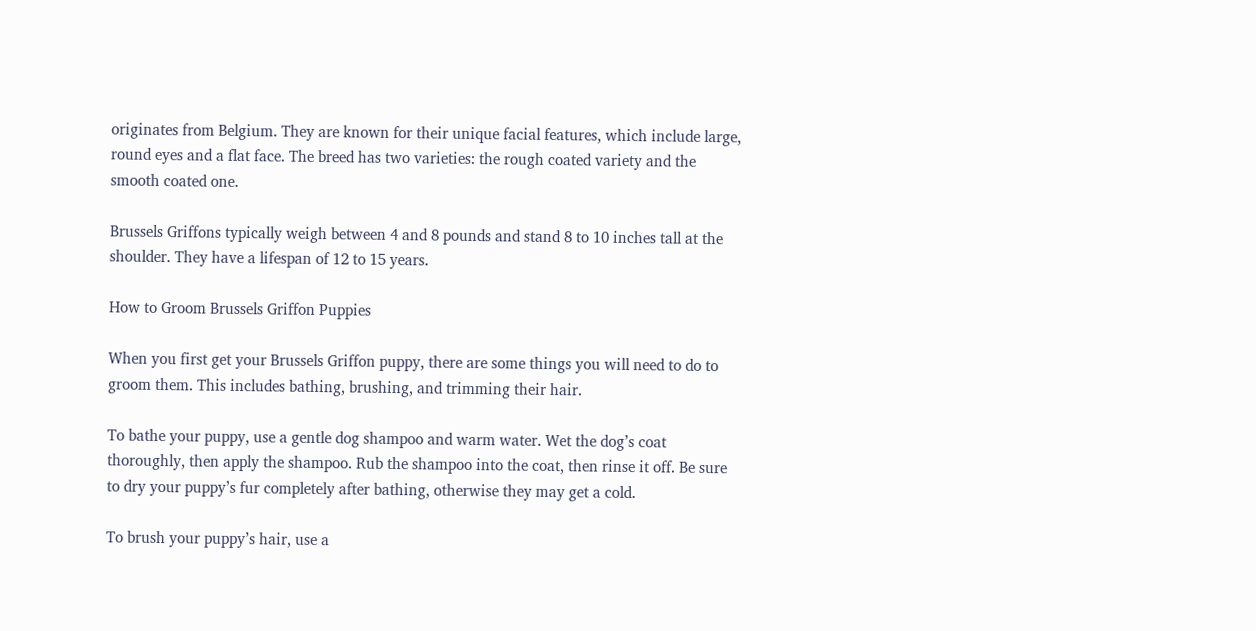originates from Belgium. They are known for their unique facial features, which include large, round eyes and a flat face. The breed has two varieties: the rough coated variety and the smooth coated one.

Brussels Griffons typically weigh between 4 and 8 pounds and stand 8 to 10 inches tall at the shoulder. They have a lifespan of 12 to 15 years.

How to Groom Brussels Griffon Puppies

When you first get your Brussels Griffon puppy, there are some things you will need to do to groom them. This includes bathing, brushing, and trimming their hair.

To bathe your puppy, use a gentle dog shampoo and warm water. Wet the dog’s coat thoroughly, then apply the shampoo. Rub the shampoo into the coat, then rinse it off. Be sure to dry your puppy’s fur completely after bathing, otherwise they may get a cold.

To brush your puppy’s hair, use a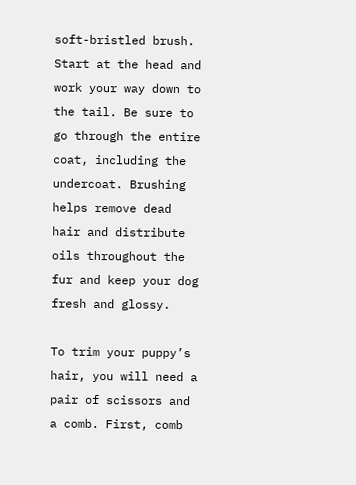soft-bristled brush. Start at the head and work your way down to the tail. Be sure to go through the entire coat, including the undercoat. Brushing helps remove dead hair and distribute oils throughout the fur and keep your dog fresh and glossy.

To trim your puppy’s hair, you will need a pair of scissors and a comb. First, comb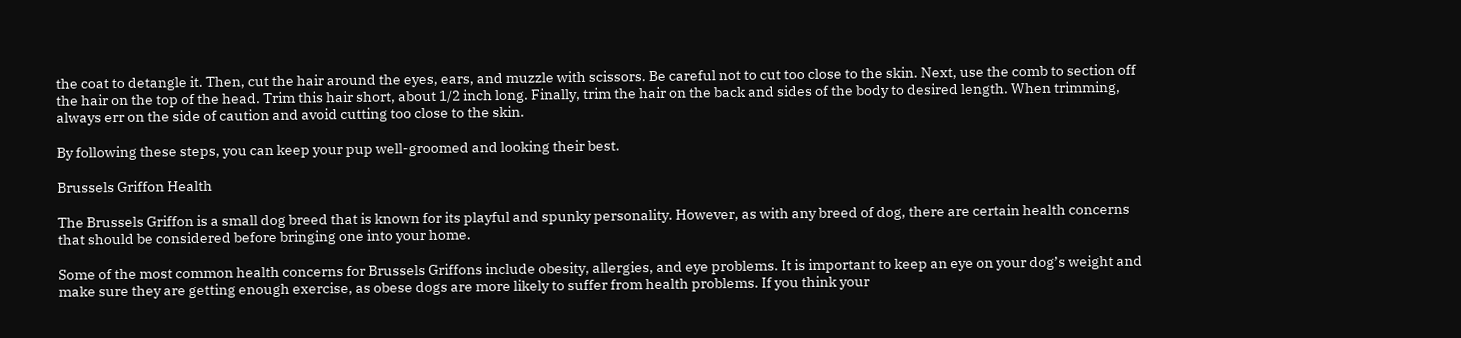the coat to detangle it. Then, cut the hair around the eyes, ears, and muzzle with scissors. Be careful not to cut too close to the skin. Next, use the comb to section off the hair on the top of the head. Trim this hair short, about 1/2 inch long. Finally, trim the hair on the back and sides of the body to desired length. When trimming, always err on the side of caution and avoid cutting too close to the skin.

By following these steps, you can keep your pup well-groomed and looking their best.

Brussels Griffon Health

The Brussels Griffon is a small dog breed that is known for its playful and spunky personality. However, as with any breed of dog, there are certain health concerns that should be considered before bringing one into your home.

Some of the most common health concerns for Brussels Griffons include obesity, allergies, and eye problems. It is important to keep an eye on your dog’s weight and make sure they are getting enough exercise, as obese dogs are more likely to suffer from health problems. If you think your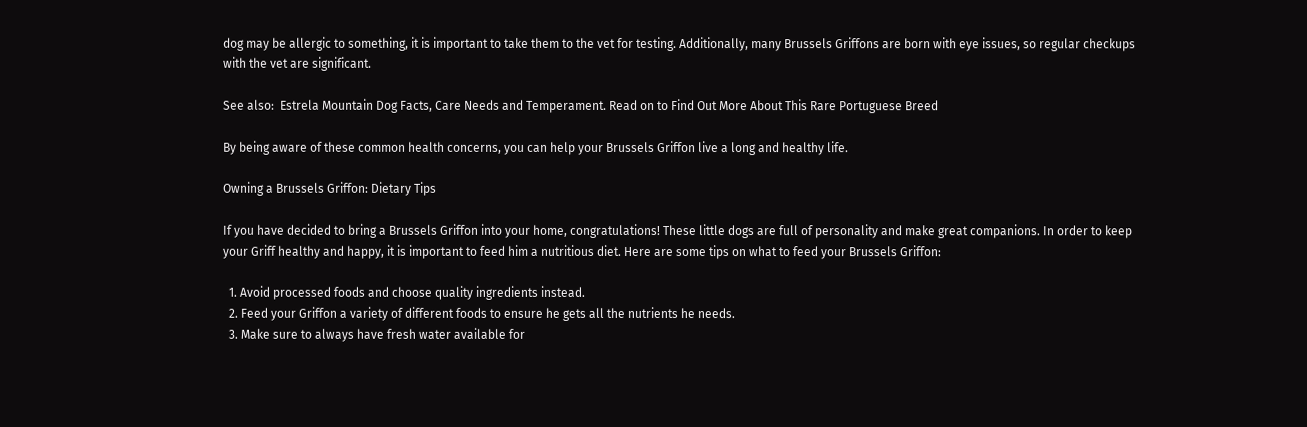dog may be allergic to something, it is important to take them to the vet for testing. Additionally, many Brussels Griffons are born with eye issues, so regular checkups with the vet are significant.

See also:  Estrela Mountain Dog Facts, Care Needs and Temperament. Read on to Find Out More About This Rare Portuguese Breed

By being aware of these common health concerns, you can help your Brussels Griffon live a long and healthy life.

Owning a Brussels Griffon: Dietary Tips

If you have decided to bring a Brussels Griffon into your home, congratulations! These little dogs are full of personality and make great companions. In order to keep your Griff healthy and happy, it is important to feed him a nutritious diet. Here are some tips on what to feed your Brussels Griffon:

  1. Avoid processed foods and choose quality ingredients instead.
  2. Feed your Griffon a variety of different foods to ensure he gets all the nutrients he needs.
  3. Make sure to always have fresh water available for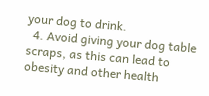your dog to drink.
  4. Avoid giving your dog table scraps, as this can lead to obesity and other health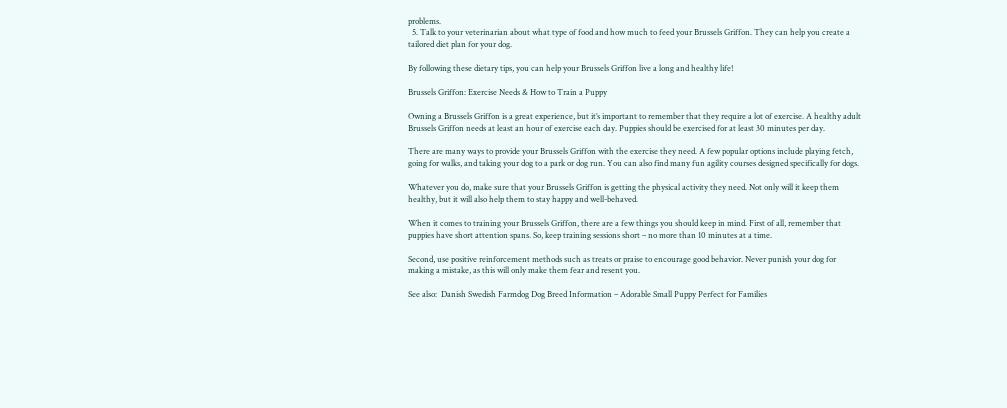problems.
  5. Talk to your veterinarian about what type of food and how much to feed your Brussels Griffon. They can help you create a tailored diet plan for your dog.

By following these dietary tips, you can help your Brussels Griffon live a long and healthy life!

Brussels Griffon: Exercise Needs & How to Train a Puppy

Owning a Brussels Griffon is a great experience, but it’s important to remember that they require a lot of exercise. A healthy adult Brussels Griffon needs at least an hour of exercise each day. Puppies should be exercised for at least 30 minutes per day.

There are many ways to provide your Brussels Griffon with the exercise they need. A few popular options include playing fetch, going for walks, and taking your dog to a park or dog run. You can also find many fun agility courses designed specifically for dogs.

Whatever you do, make sure that your Brussels Griffon is getting the physical activity they need. Not only will it keep them healthy, but it will also help them to stay happy and well-behaved.

When it comes to training your Brussels Griffon, there are a few things you should keep in mind. First of all, remember that puppies have short attention spans. So, keep training sessions short – no more than 10 minutes at a time.

Second, use positive reinforcement methods such as treats or praise to encourage good behavior. Never punish your dog for making a mistake, as this will only make them fear and resent you.

See also:  Danish Swedish Farmdog Dog Breed Information – Adorable Small Puppy Perfect for Families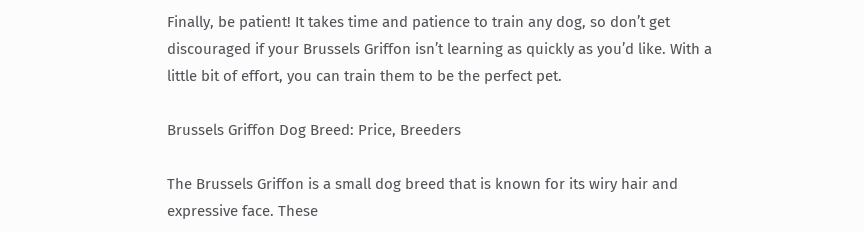Finally, be patient! It takes time and patience to train any dog, so don’t get discouraged if your Brussels Griffon isn’t learning as quickly as you’d like. With a little bit of effort, you can train them to be the perfect pet.

Brussels Griffon Dog Breed: Price, Breeders

The Brussels Griffon is a small dog breed that is known for its wiry hair and expressive face. These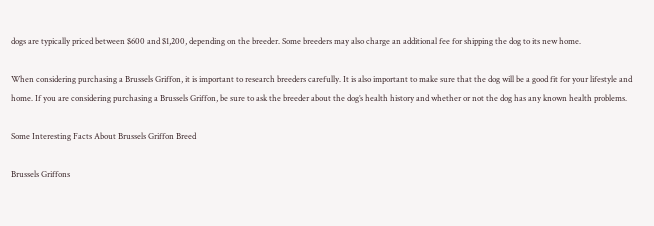dogs are typically priced between $600 and $1,200, depending on the breeder. Some breeders may also charge an additional fee for shipping the dog to its new home.

When considering purchasing a Brussels Griffon, it is important to research breeders carefully. It is also important to make sure that the dog will be a good fit for your lifestyle and home. If you are considering purchasing a Brussels Griffon, be sure to ask the breeder about the dog’s health history and whether or not the dog has any known health problems.

Some Interesting Facts About Brussels Griffon Breed

Brussels Griffons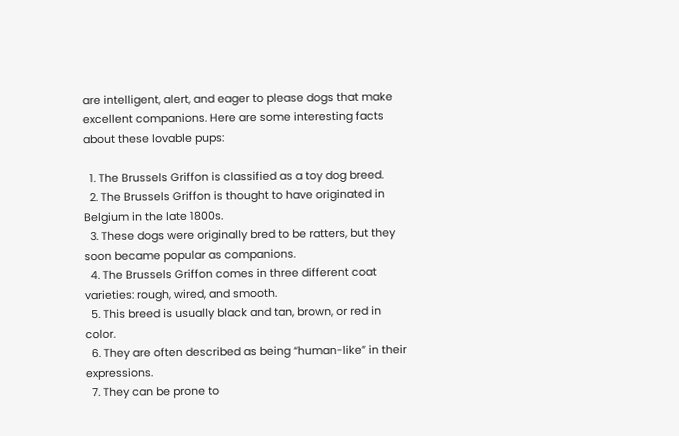are intelligent, alert, and eager to please dogs that make excellent companions. Here are some interesting facts about these lovable pups:

  1. The Brussels Griffon is classified as a toy dog breed.
  2. The Brussels Griffon is thought to have originated in Belgium in the late 1800s.
  3. These dogs were originally bred to be ratters, but they soon became popular as companions.
  4. The Brussels Griffon comes in three different coat varieties: rough, wired, and smooth.
  5. This breed is usually black and tan, brown, or red in color.
  6. They are often described as being “human-like” in their expressions.
  7. They can be prone to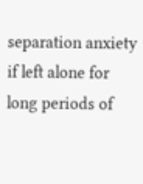separation anxiety if left alone for long periods of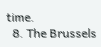time.
  8. The Brussels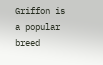Griffon is a popular breed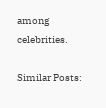among celebrities.

Similar Posts: